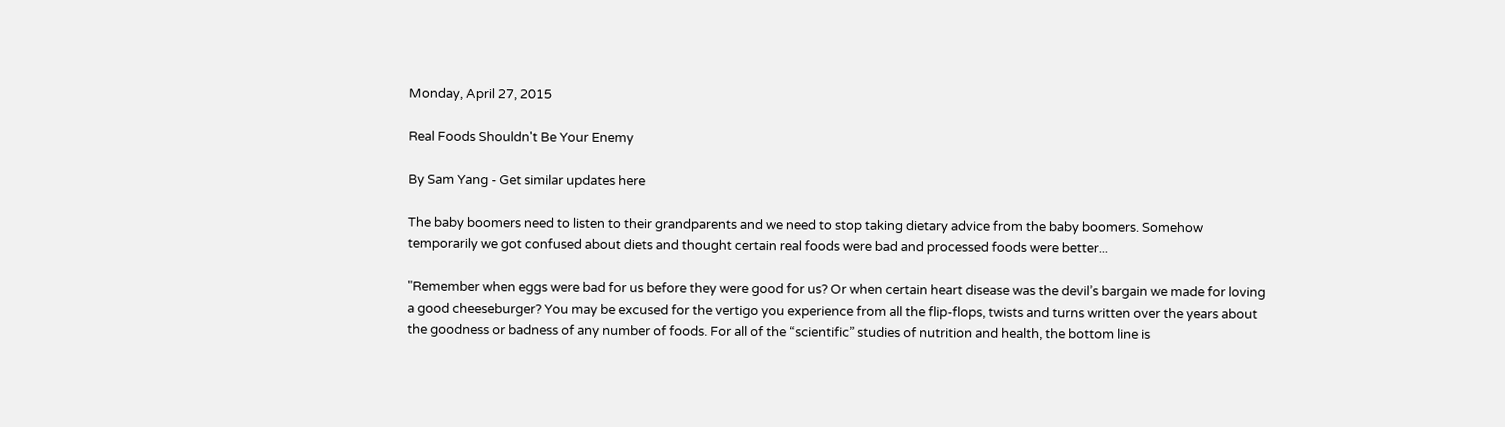Monday, April 27, 2015

Real Foods Shouldn't Be Your Enemy

By Sam Yang - Get similar updates here

The baby boomers need to listen to their grandparents and we need to stop taking dietary advice from the baby boomers. Somehow temporarily we got confused about diets and thought certain real foods were bad and processed foods were better...

"Remember when eggs were bad for us before they were good for us? Or when certain heart disease was the devil’s bargain we made for loving a good cheeseburger? You may be excused for the vertigo you experience from all the flip-flops, twists and turns written over the years about the goodness or badness of any number of foods. For all of the “scientific” studies of nutrition and health, the bottom line is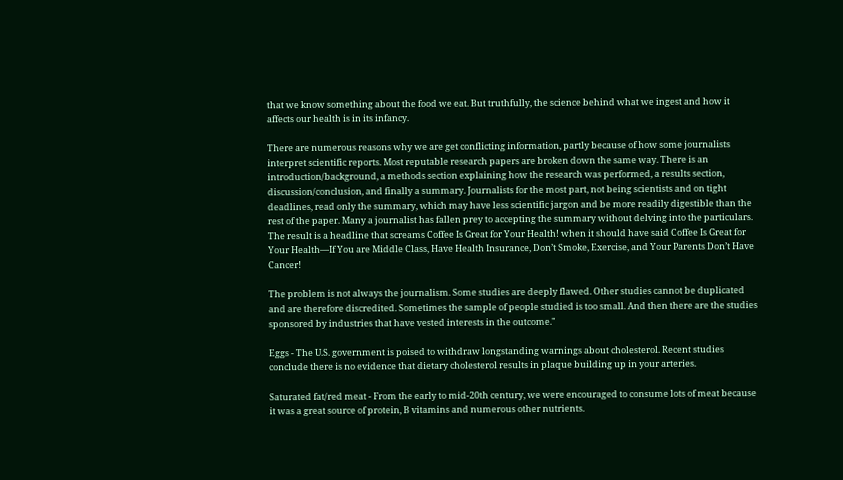that we know something about the food we eat. But truthfully, the science behind what we ingest and how it affects our health is in its infancy.

There are numerous reasons why we are get conflicting information, partly because of how some journalists interpret scientific reports. Most reputable research papers are broken down the same way. There is an introduction/background, a methods section explaining how the research was performed, a results section, discussion/conclusion, and finally a summary. Journalists for the most part, not being scientists and on tight deadlines, read only the summary, which may have less scientific jargon and be more readily digestible than the rest of the paper. Many a journalist has fallen prey to accepting the summary without delving into the particulars. The result is a headline that screams Coffee Is Great for Your Health! when it should have said Coffee Is Great for Your Health—If You are Middle Class, Have Health Insurance, Don’t Smoke, Exercise, and Your Parents Don’t Have Cancer!

The problem is not always the journalism. Some studies are deeply flawed. Other studies cannot be duplicated and are therefore discredited. Sometimes the sample of people studied is too small. And then there are the studies sponsored by industries that have vested interests in the outcome."

Eggs - The U.S. government is poised to withdraw longstanding warnings about cholesterol. Recent studies conclude there is no evidence that dietary cholesterol results in plaque building up in your arteries.

Saturated fat/red meat - From the early to mid-20th century, we were encouraged to consume lots of meat because it was a great source of protein, B vitamins and numerous other nutrients.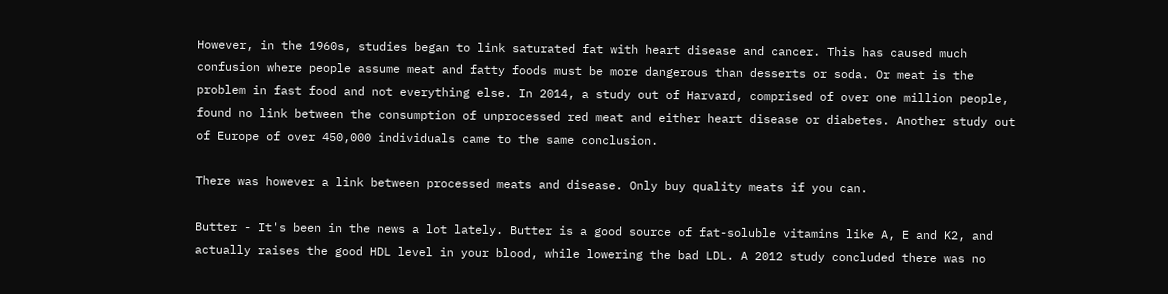However, in the 1960s, studies began to link saturated fat with heart disease and cancer. This has caused much confusion where people assume meat and fatty foods must be more dangerous than desserts or soda. Or meat is the problem in fast food and not everything else. In 2014, a study out of Harvard, comprised of over one million people, found no link between the consumption of unprocessed red meat and either heart disease or diabetes. Another study out of Europe of over 450,000 individuals came to the same conclusion.

There was however a link between processed meats and disease. Only buy quality meats if you can.

Butter - It's been in the news a lot lately. Butter is a good source of fat-soluble vitamins like A, E and K2, and actually raises the good HDL level in your blood, while lowering the bad LDL. A 2012 study concluded there was no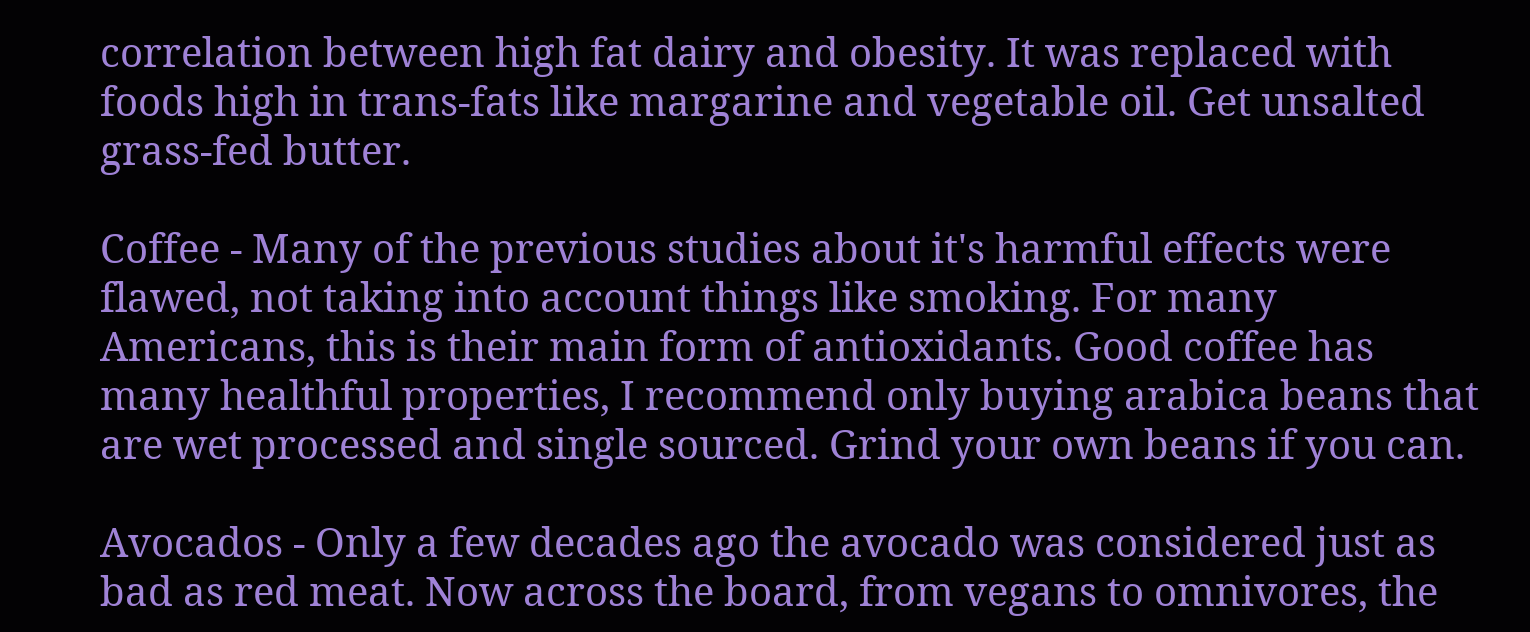correlation between high fat dairy and obesity. It was replaced with foods high in trans-fats like margarine and vegetable oil. Get unsalted grass-fed butter.

Coffee - Many of the previous studies about it's harmful effects were flawed, not taking into account things like smoking. For many Americans, this is their main form of antioxidants. Good coffee has many healthful properties, I recommend only buying arabica beans that are wet processed and single sourced. Grind your own beans if you can.

Avocados - Only a few decades ago the avocado was considered just as bad as red meat. Now across the board, from vegans to omnivores, the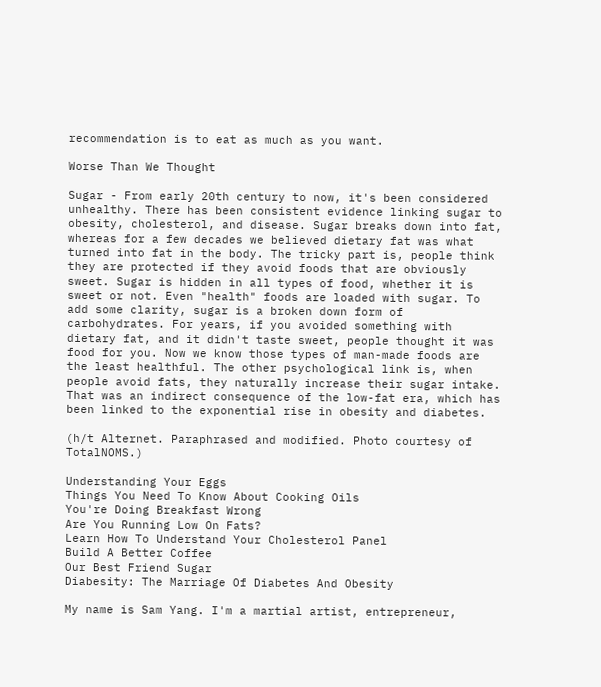recommendation is to eat as much as you want.

Worse Than We Thought

Sugar - From early 20th century to now, it's been considered unhealthy. There has been consistent evidence linking sugar to obesity, cholesterol, and disease. Sugar breaks down into fat, whereas for a few decades we believed dietary fat was what turned into fat in the body. The tricky part is, people think they are protected if they avoid foods that are obviously sweet. Sugar is hidden in all types of food, whether it is sweet or not. Even "health" foods are loaded with sugar. To add some clarity, sugar is a broken down form of carbohydrates. For years, if you avoided something with dietary fat, and it didn't taste sweet, people thought it was food for you. Now we know those types of man-made foods are the least healthful. The other psychological link is, when people avoid fats, they naturally increase their sugar intake. That was an indirect consequence of the low-fat era, which has been linked to the exponential rise in obesity and diabetes.

(h/t Alternet. Paraphrased and modified. Photo courtesy of TotalNOMS.)

Understanding Your Eggs
Things You Need To Know About Cooking Oils
You're Doing Breakfast Wrong
Are You Running Low On Fats?
Learn How To Understand Your Cholesterol Panel
Build A Better Coffee
Our Best Friend Sugar
Diabesity: The Marriage Of Diabetes And Obesity

My name is Sam Yang. I'm a martial artist, entrepreneur,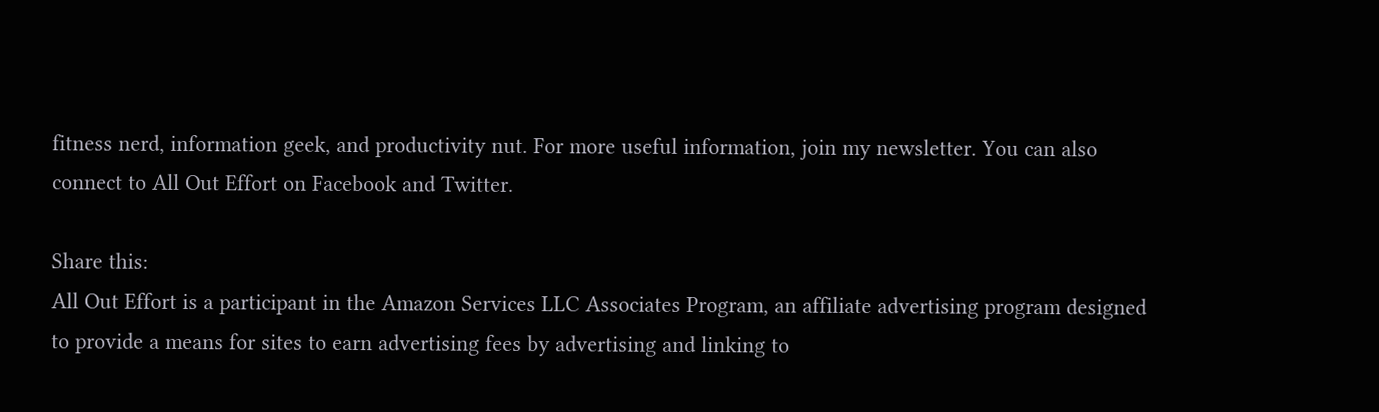fitness nerd, information geek, and productivity nut. For more useful information, join my newsletter. You can also connect to All Out Effort on Facebook and Twitter.

Share this:
All Out Effort is a participant in the Amazon Services LLC Associates Program, an affiliate advertising program designed to provide a means for sites to earn advertising fees by advertising and linking to